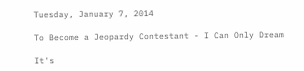Tuesday, January 7, 2014

To Become a Jeopardy Contestant - I Can Only Dream

It's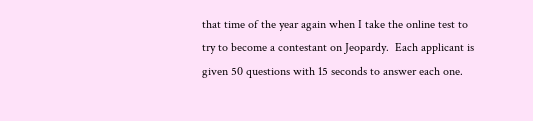that time of the year again when I take the online test to try to become a contestant on Jeopardy.  Each applicant is given 50 questions with 15 seconds to answer each one.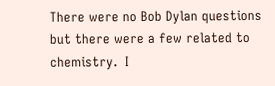There were no Bob Dylan questions but there were a few related to chemistry.  I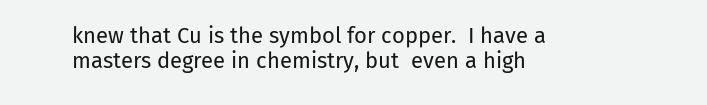knew that Cu is the symbol for copper.  I have a masters degree in chemistry, but  even a high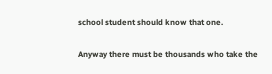school student should know that one.

Anyway there must be thousands who take the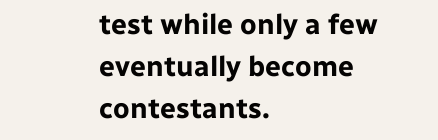test while only a few eventually become contestants.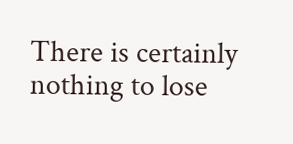There is certainly nothing to lose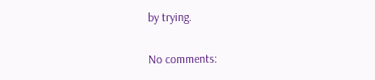by trying.

No comments: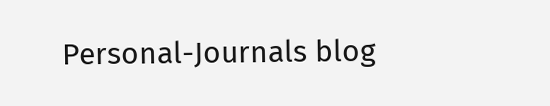Personal-Journals blog